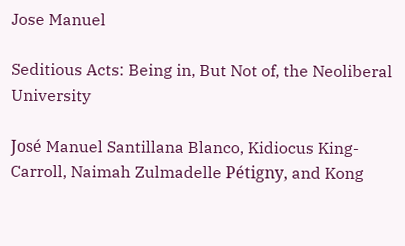Jose Manuel

Seditious Acts: Being in, But Not of, the Neoliberal University

José Manuel Santillana Blanco, Kidiocus King-Carroll, Naimah Zulmadelle Pétigny, and Kong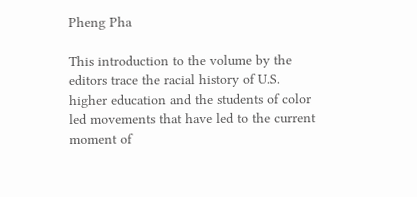Pheng Pha

This introduction to the volume by the editors trace the racial history of U.S. higher education and the students of color led movements that have led to the current moment of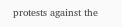protests against the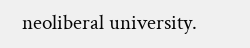neoliberal university.